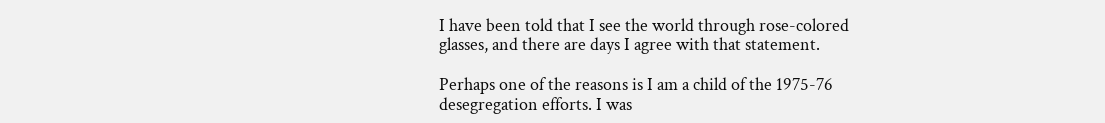I have been told that I see the world through rose-colored glasses, and there are days I agree with that statement.

Perhaps one of the reasons is I am a child of the 1975-76 desegregation efforts. I was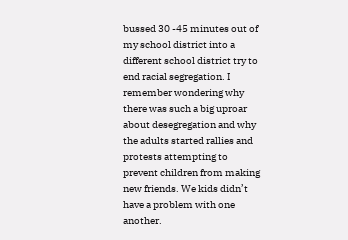bussed 30 -45 minutes out of my school district into a different school district try to end racial segregation. I remember wondering why there was such a big uproar about desegregation and why the adults started rallies and protests attempting to prevent children from making new friends. We kids didn’t have a problem with one another.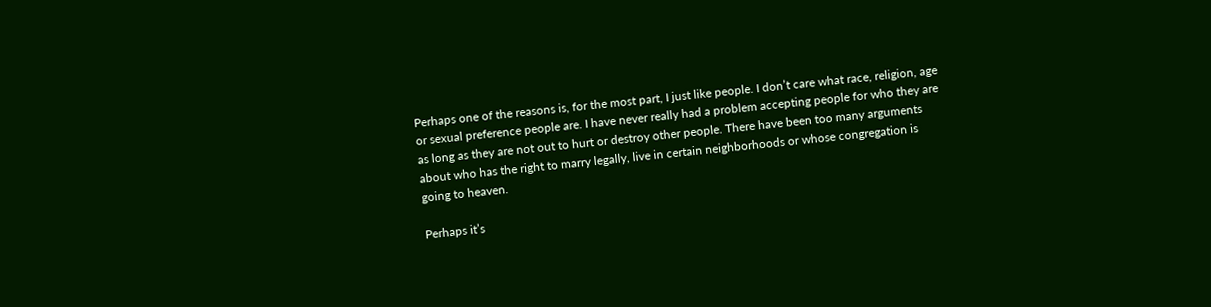Perhaps one of the reasons is, for the most part, I just like people. I don’t care what race, religion, age or sexual preference people are. I have never really had a problem accepting people for who they are as long as they are not out to hurt or destroy other people. There have been too many arguments about who has the right to marry legally, live in certain neighborhoods or whose congregation is going to heaven.

Perhaps it’s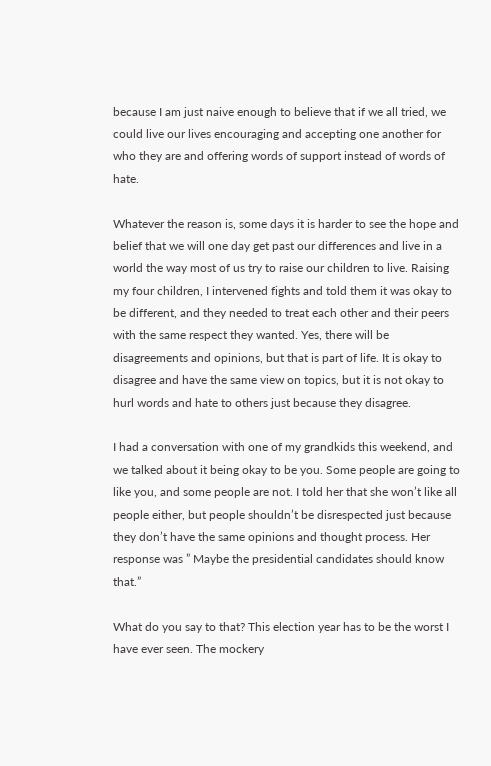because I am just naive enough to believe that if we all tried, we could live our lives encouraging and accepting one another for who they are and offering words of support instead of words of hate.

Whatever the reason is, some days it is harder to see the hope and belief that we will one day get past our differences and live in a world the way most of us try to raise our children to live. Raising my four children, I intervened fights and told them it was okay to be different, and they needed to treat each other and their peers with the same respect they wanted. Yes, there will be disagreements and opinions, but that is part of life. It is okay to disagree and have the same view on topics, but it is not okay to hurl words and hate to others just because they disagree.

I had a conversation with one of my grandkids this weekend, and we talked about it being okay to be you. Some people are going to like you, and some people are not. I told her that she won’t like all people either, but people shouldn’t be disrespected just because they don’t have the same opinions and thought process. Her response was ” Maybe the presidential candidates should know that.”

What do you say to that? This election year has to be the worst I have ever seen. The mockery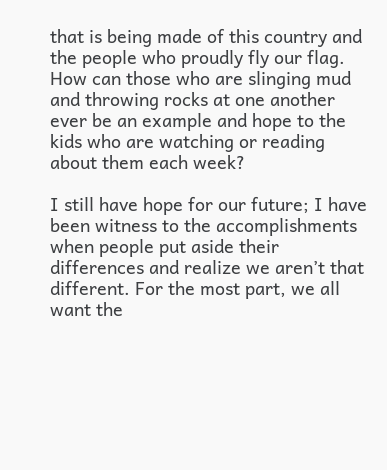that is being made of this country and the people who proudly fly our flag. How can those who are slinging mud and throwing rocks at one another ever be an example and hope to the kids who are watching or reading about them each week?

I still have hope for our future; I have been witness to the accomplishments when people put aside their differences and realize we aren’t that different. For the most part, we all want the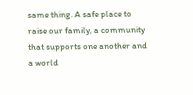same thing. A safe place to raise our family, a community that supports one another and a world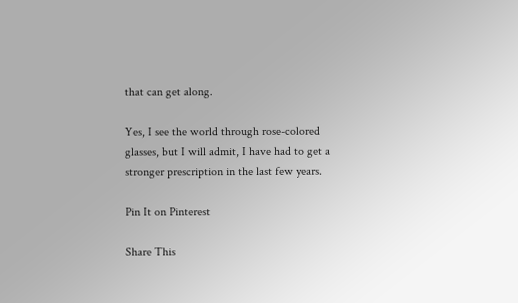that can get along.

Yes, I see the world through rose-colored glasses, but I will admit, I have had to get a stronger prescription in the last few years.

Pin It on Pinterest

Share This